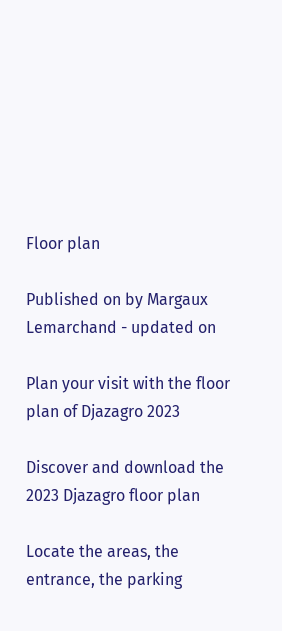Floor plan

Published on by Margaux Lemarchand - updated on

Plan your visit with the floor plan of Djazagro 2023

Discover and download the 2023 Djazagro floor plan

Locate the areas, the entrance, the parking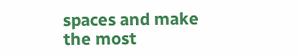spaces and make the most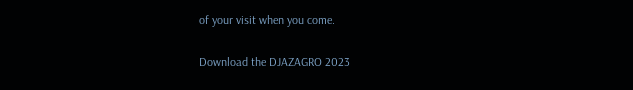of your visit when you come.

Download the DJAZAGRO 2023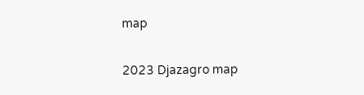map

2023 Djazagro map